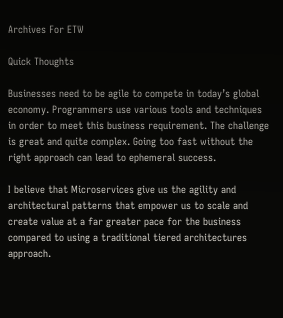Archives For ETW

Quick Thoughts

Businesses need to be agile to compete in today’s global economy. Programmers use various tools and techniques in order to meet this business requirement. The challenge is great and quite complex. Going too fast without the right approach can lead to ephemeral success.

I believe that Microservices give us the agility and architectural patterns that empower us to scale and create value at a far greater pace for the business compared to using a traditional tiered architectures approach.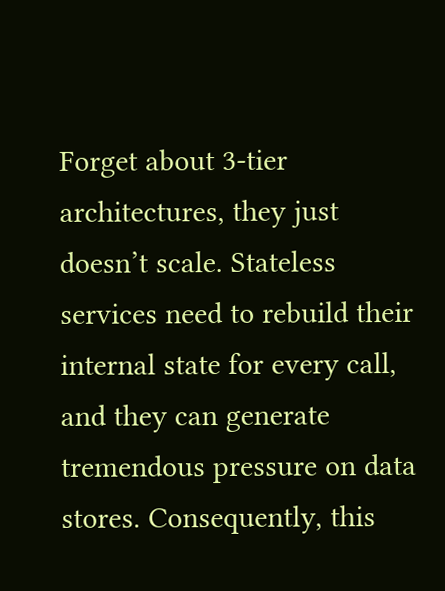Forget about 3-tier architectures, they just doesn’t scale. Stateless services need to rebuild their internal state for every call, and they can generate tremendous pressure on data stores. Consequently, this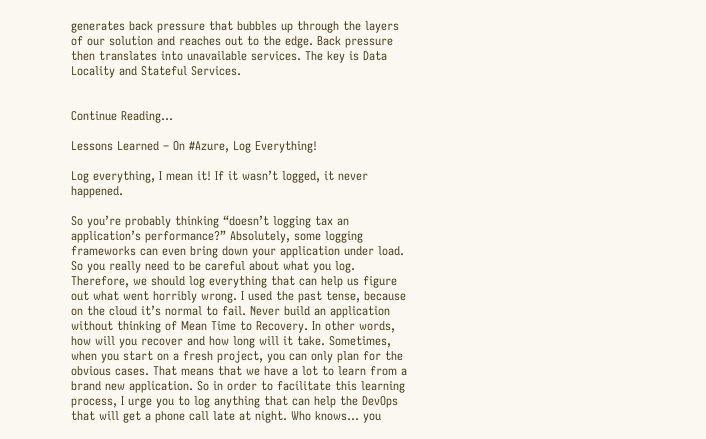generates back pressure that bubbles up through the layers of our solution and reaches out to the edge. Back pressure then translates into unavailable services. The key is Data Locality and Stateful Services.


Continue Reading…

Lessons Learned – On #Azure, Log Everything!

Log everything, I mean it! If it wasn’t logged, it never happened.

So you’re probably thinking “doesn’t logging tax an application’s performance?” Absolutely, some logging frameworks can even bring down your application under load. So you really need to be careful about what you log. Therefore, we should log everything that can help us figure out what went horribly wrong. I used the past tense, because on the cloud it’s normal to fail. Never build an application without thinking of Mean Time to Recovery. In other words, how will you recover and how long will it take. Sometimes, when you start on a fresh project, you can only plan for the obvious cases. That means that we have a lot to learn from a brand new application. So in order to facilitate this learning process, I urge you to log anything that can help the DevOps that will get a phone call late at night. Who knows… you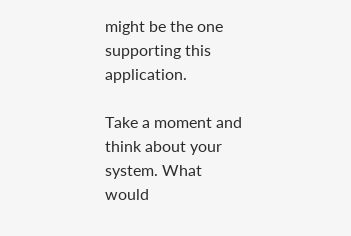might be the one supporting this application.

Take a moment and think about your system. What would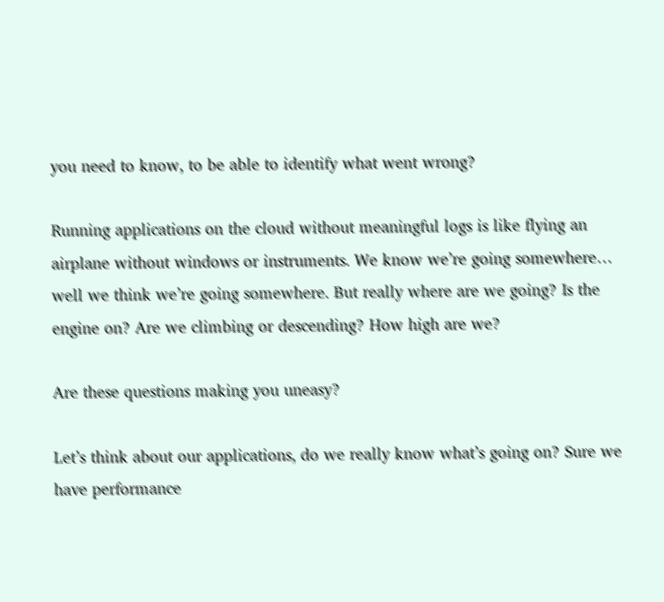you need to know, to be able to identify what went wrong?

Running applications on the cloud without meaningful logs is like flying an airplane without windows or instruments. We know we’re going somewhere… well we think we’re going somewhere. But really where are we going? Is the engine on? Are we climbing or descending? How high are we?

Are these questions making you uneasy?

Let’s think about our applications, do we really know what’s going on? Sure we have performance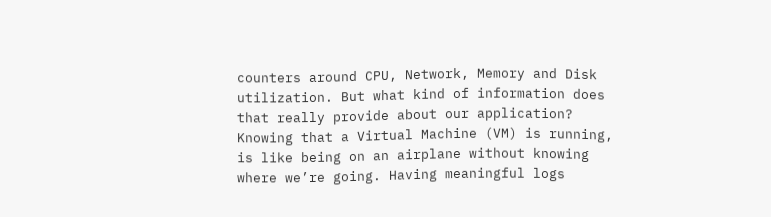counters around CPU, Network, Memory and Disk utilization. But what kind of information does that really provide about our application? Knowing that a Virtual Machine (VM) is running, is like being on an airplane without knowing where we’re going. Having meaningful logs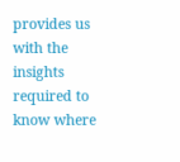provides us with the insights required to know where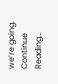we’re going. Continue Reading…